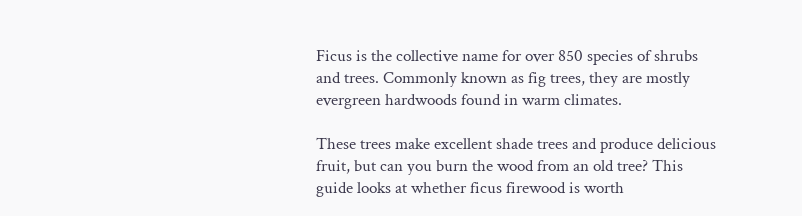Ficus is the collective name for over 850 species of shrubs and trees. Commonly known as fig trees, they are mostly evergreen hardwoods found in warm climates.

These trees make excellent shade trees and produce delicious fruit, but can you burn the wood from an old tree? This guide looks at whether ficus firewood is worth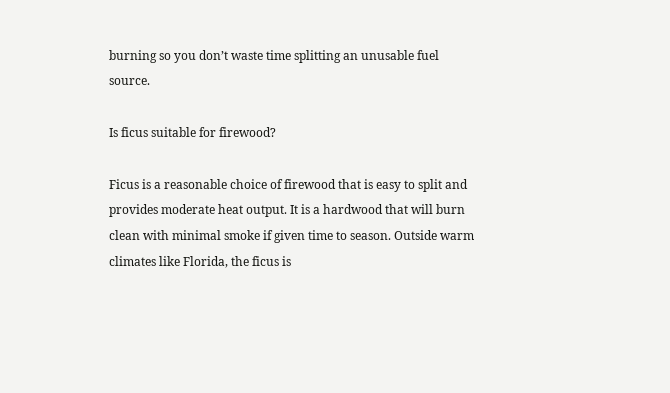burning so you don’t waste time splitting an unusable fuel source.

Is ficus suitable for firewood?

Ficus is a reasonable choice of firewood that is easy to split and provides moderate heat output. It is a hardwood that will burn clean with minimal smoke if given time to season. Outside warm climates like Florida, the ficus is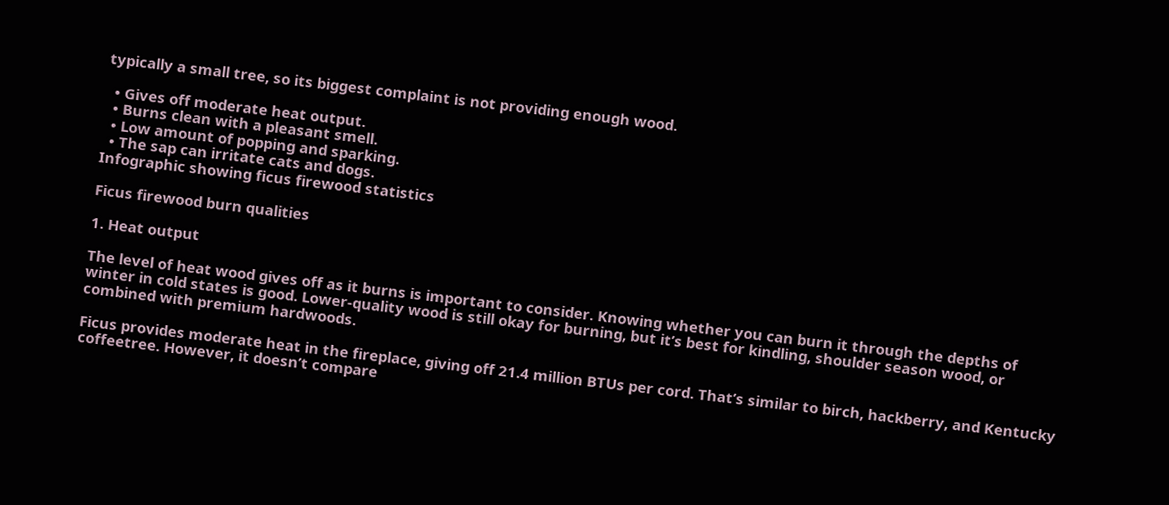typically a small tree, so its biggest complaint is not providing enough wood.

  • Gives off moderate heat output.
  • Burns clean with a pleasant smell.
  • Low amount of popping and sparking.
  • The sap can irritate cats and dogs.
Infographic showing ficus firewood statistics

Ficus firewood burn qualities

1. Heat output

The level of heat wood gives off as it burns is important to consider. Knowing whether you can burn it through the depths of winter in cold states is good. Lower-quality wood is still okay for burning, but it’s best for kindling, shoulder season wood, or combined with premium hardwoods.

Ficus provides moderate heat in the fireplace, giving off 21.4 million BTUs per cord. That’s similar to birch, hackberry, and Kentucky coffeetree. However, it doesn’t compare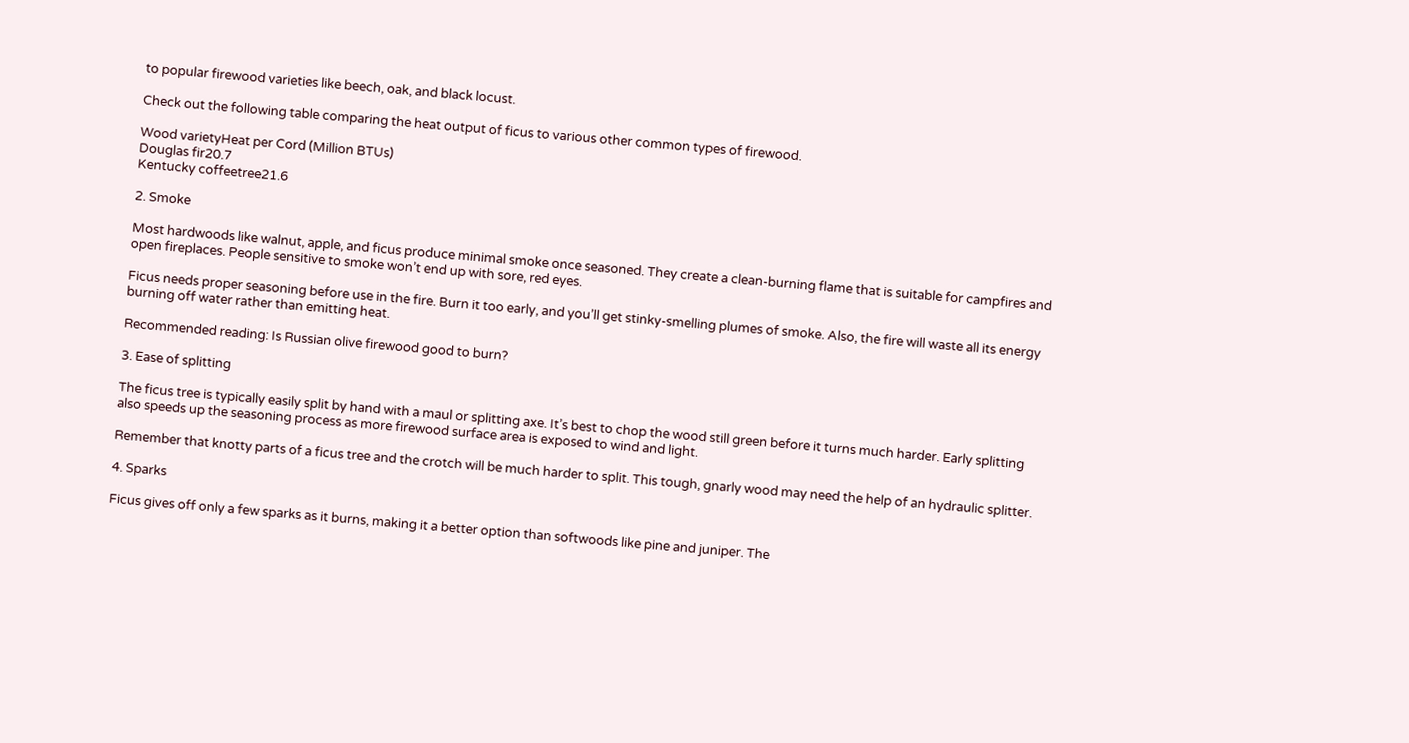to popular firewood varieties like beech, oak, and black locust.

Check out the following table comparing the heat output of ficus to various other common types of firewood.

Wood varietyHeat per Cord (Million BTUs)
Douglas fir20.7
Kentucky coffeetree21.6

2. Smoke

Most hardwoods like walnut, apple, and ficus produce minimal smoke once seasoned. They create a clean-burning flame that is suitable for campfires and open fireplaces. People sensitive to smoke won’t end up with sore, red eyes.

Ficus needs proper seasoning before use in the fire. Burn it too early, and you’ll get stinky-smelling plumes of smoke. Also, the fire will waste all its energy burning off water rather than emitting heat.

Recommended reading: Is Russian olive firewood good to burn?

3. Ease of splitting

The ficus tree is typically easily split by hand with a maul or splitting axe. It’s best to chop the wood still green before it turns much harder. Early splitting also speeds up the seasoning process as more firewood surface area is exposed to wind and light.

Remember that knotty parts of a ficus tree and the crotch will be much harder to split. This tough, gnarly wood may need the help of an hydraulic splitter.

4. Sparks

Ficus gives off only a few sparks as it burns, making it a better option than softwoods like pine and juniper. The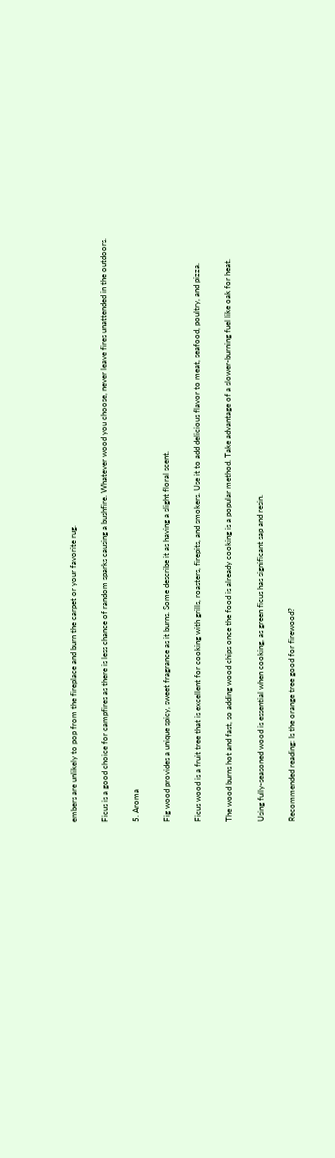embers are unlikely to pop from the fireplace and burn the carpet or your favorite rug.

Ficus is a good choice for campfires as there is less chance of random sparks causing a bushfire. Whatever wood you choose, never leave fires unattended in the outdoors.

5. Aroma

Fig wood provides a unique spicy, sweet fragrance as it burns. Some describe it as having a slight floral scent.

Ficus wood is a fruit tree that is excellent for cooking with grills, roasters, firepits, and smokers. Use it to add delicious flavor to meat, seafood, poultry, and pizza.

The wood burns hot and fast, so adding wood chips once the food is already cooking is a popular method. Take advantage of a slower-burning fuel like oak for heat.

Using fully-seasoned wood is essential when cooking, as green ficus has significant sap and resin.

Recommended reading: Is the orange tree good for firewood?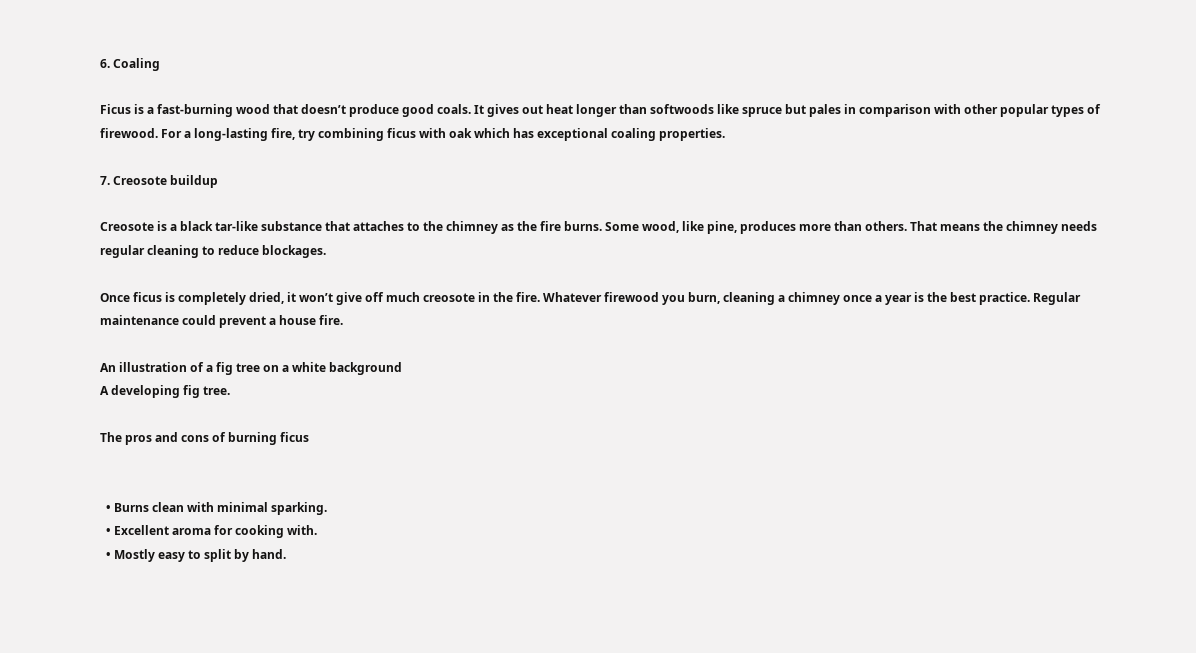6. Coaling

Ficus is a fast-burning wood that doesn’t produce good coals. It gives out heat longer than softwoods like spruce but pales in comparison with other popular types of firewood. For a long-lasting fire, try combining ficus with oak which has exceptional coaling properties.

7. Creosote buildup

Creosote is a black tar-like substance that attaches to the chimney as the fire burns. Some wood, like pine, produces more than others. That means the chimney needs regular cleaning to reduce blockages.

Once ficus is completely dried, it won’t give off much creosote in the fire. Whatever firewood you burn, cleaning a chimney once a year is the best practice. Regular maintenance could prevent a house fire.

An illustration of a fig tree on a white background
A developing fig tree.

The pros and cons of burning ficus


  • Burns clean with minimal sparking.
  • Excellent aroma for cooking with.
  • Mostly easy to split by hand.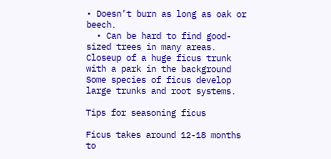• Doesn’t burn as long as oak or beech.
  • Can be hard to find good-sized trees in many areas.
Closeup of a huge ficus trunk with a park in the background
Some species of ficus develop large trunks and root systems.

Tips for seasoning ficus

Ficus takes around 12-18 months to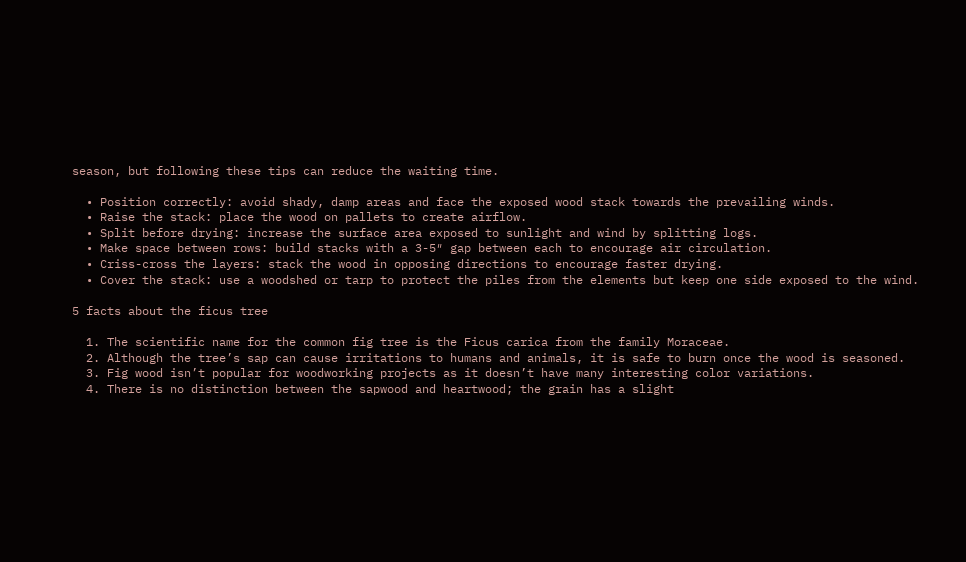season, but following these tips can reduce the waiting time.

  • Position correctly: avoid shady, damp areas and face the exposed wood stack towards the prevailing winds.
  • Raise the stack: place the wood on pallets to create airflow.
  • Split before drying: increase the surface area exposed to sunlight and wind by splitting logs.
  • Make space between rows: build stacks with a 3-5″ gap between each to encourage air circulation.
  • Criss-cross the layers: stack the wood in opposing directions to encourage faster drying.
  • Cover the stack: use a woodshed or tarp to protect the piles from the elements but keep one side exposed to the wind.

5 facts about the ficus tree

  1. The scientific name for the common fig tree is the Ficus carica from the family Moraceae.
  2. Although the tree’s sap can cause irritations to humans and animals, it is safe to burn once the wood is seasoned.
  3. Fig wood isn’t popular for woodworking projects as it doesn’t have many interesting color variations.
  4. There is no distinction between the sapwood and heartwood; the grain has a slight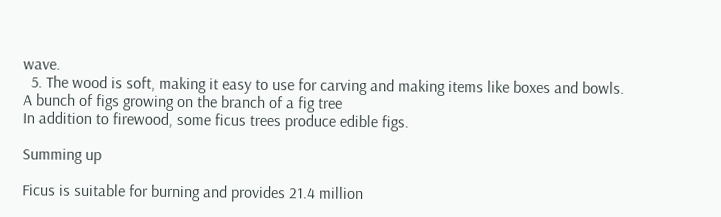wave.
  5. The wood is soft, making it easy to use for carving and making items like boxes and bowls.
A bunch of figs growing on the branch of a fig tree
In addition to firewood, some ficus trees produce edible figs.

Summing up

Ficus is suitable for burning and provides 21.4 million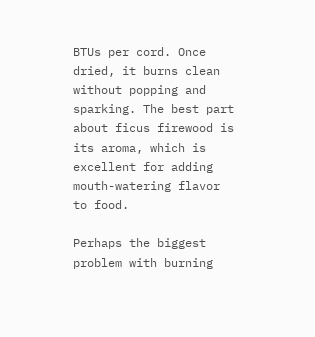BTUs per cord. Once dried, it burns clean without popping and sparking. The best part about ficus firewood is its aroma, which is excellent for adding mouth-watering flavor to food.

Perhaps the biggest problem with burning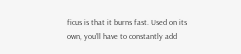ficus is that it burns fast. Used on its own, you’ll have to constantly add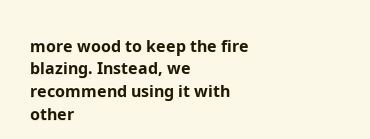more wood to keep the fire blazing. Instead, we recommend using it with other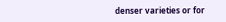denser varieties or for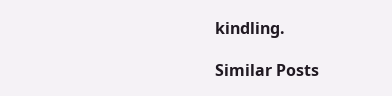kindling.

Similar Posts